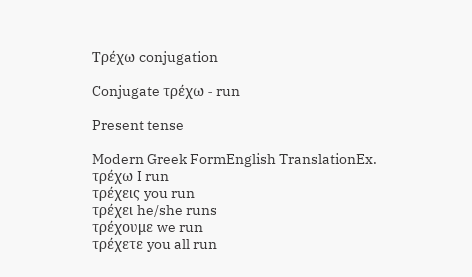Τρέχω conjugation

Conjugate τρέχω - run

Present tense

Modern Greek FormEnglish TranslationEx.
τρέχω I run
τρέχεις you run
τρέχει he/she runs
τρέχουμε we run
τρέχετε you all run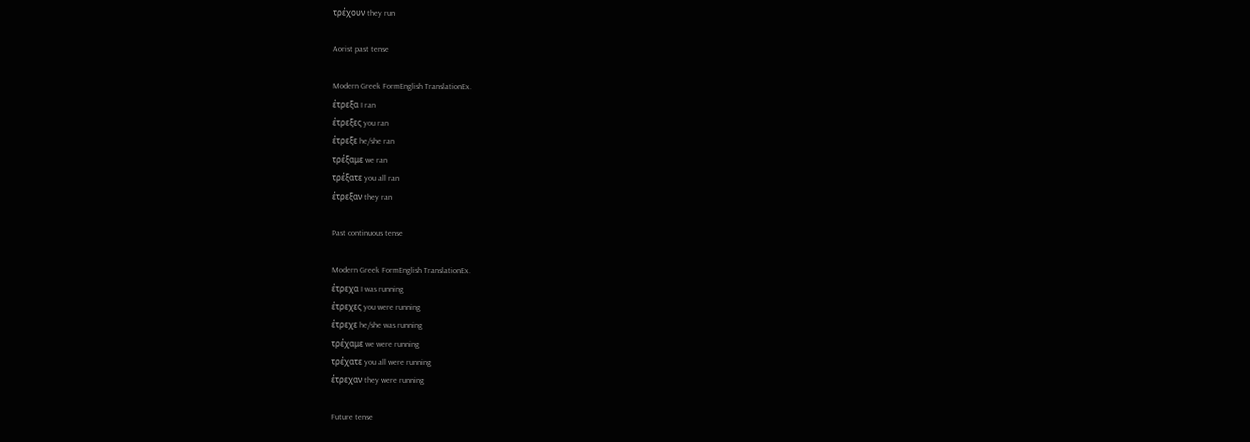τρέχουν they run

Aorist past tense

Modern Greek FormEnglish TranslationEx.
έτρεξα I ran
έτρεξες you ran
έτρεξε he/she ran
τρέξαμε we ran
τρέξατε you all ran
έτρεξαν they ran

Past continuous tense

Modern Greek FormEnglish TranslationEx.
έτρεχα I was running
έτρεχες you were running
έτρεχε he/she was running
τρέχαμε we were running
τρέχατε you all were running
έτρεχαν they were running

Future tense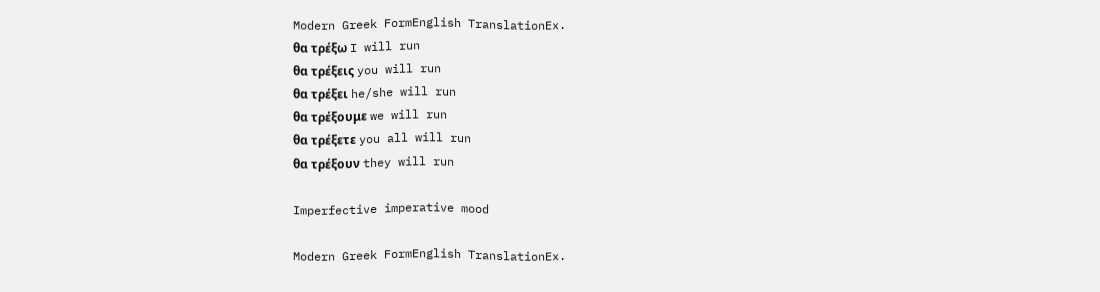Modern Greek FormEnglish TranslationEx.
θα τρέξω I will run
θα τρέξεις you will run
θα τρέξει he/she will run
θα τρέξουμε we will run
θα τρέξετε you all will run
θα τρέξουν they will run

Imperfective imperative mood

Modern Greek FormEnglish TranslationEx.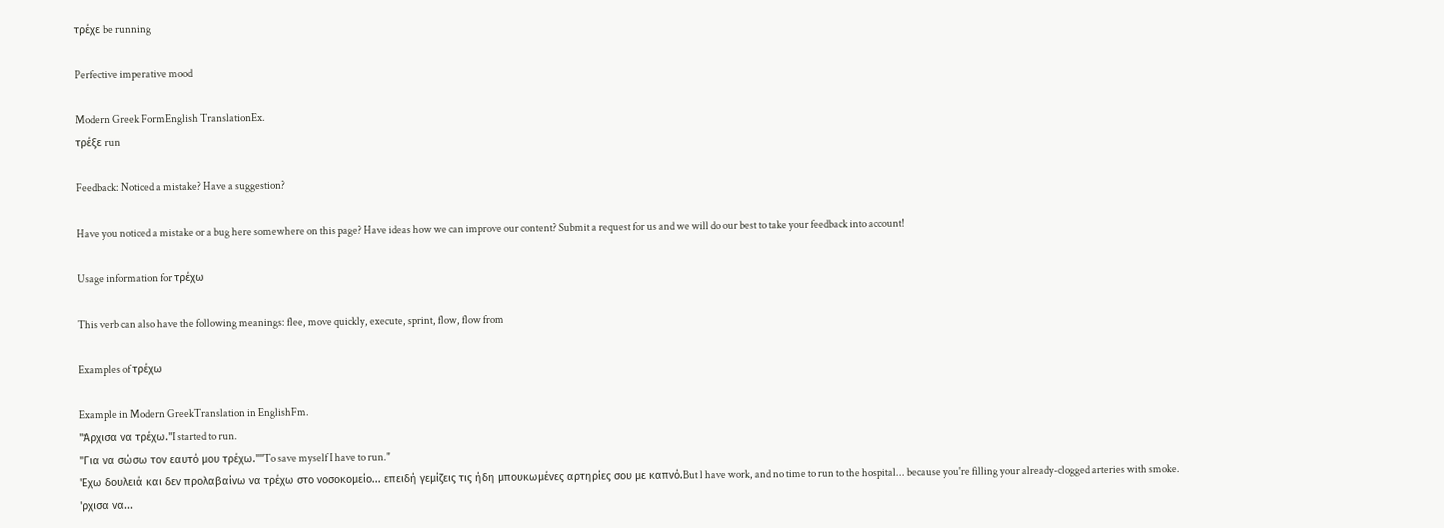τρέχε be running

Perfective imperative mood

Modern Greek FormEnglish TranslationEx.
τρέξε run

Feedback: Noticed a mistake? Have a suggestion?

Have you noticed a mistake or a bug here somewhere on this page? Have ideas how we can improve our content? Submit a request for us and we will do our best to take your feedback into account!

Usage information for τρέχω

This verb can also have the following meanings: flee, move quickly, execute, sprint, flow, flow from

Examples of τρέχω

Example in Modern GreekTranslation in EnglishFm.
"Άρχισα να τρέχω."I started to run.
"Για να σώσω τον εαυτό μου τρέχω.""To save myself I have to run."
'Εχω δουλειά και δεν προλαβαίνω να τρέχω στο νοσοκομείο... επειδή γεμίζεις τις ήδη μπουκωμένες αρτηρίες σου με καπνό.But l have work, and no time to run to the hospital... because you're filling your already-clogged arteries with smoke.
'ρχισα να...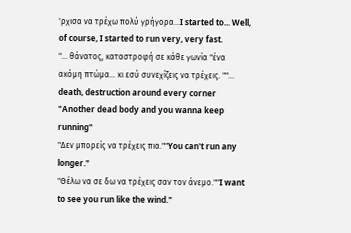'ρχισα να τρέχω πολύ γρήγορα...I started to... Well, of course, I started to run very, very fast.
"... θάνατος, καταστροφή σε κάθε γωνία "ένα ακόμη πτώμα... κι εσύ συνεχίζεις να τρέχεις. ""... death, destruction around every corner "Another dead body and you wanna keep running"
"Δεν μπορείς να τρέχεις πια.""You can't run any longer."
"Θέλω να σε δω να τρέχεις σαν τον άνεμο.""I want to see you run like the wind."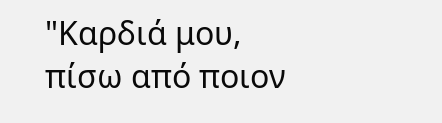"Καρδιά μου, πίσω από ποιον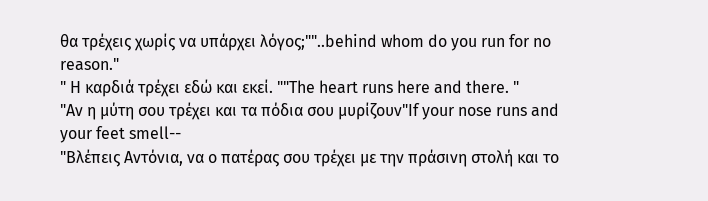θα τρέχεις χωρίς να υπάρχει λόγος;""..behind whom do you run for no reason."
" Η καρδιά τρέχει εδώ και εκεί. ""The heart runs here and there. "
"Αν η μύτη σου τρέχει και τα πόδια σου μυρίζουν"If your nose runs and your feet smell--
"Βλέπεις Αντόνια, να ο πατέρας σου τρέχει με την πράσινη στολή και το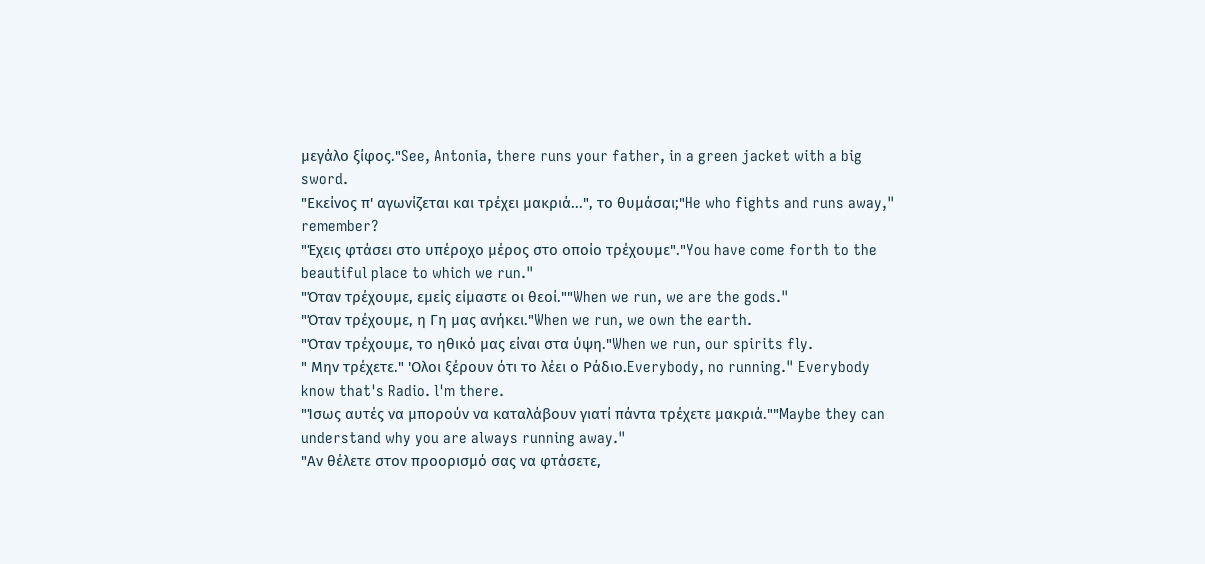μεγάλο ξίφος."See, Antonia, there runs your father, in a green jacket with a big sword.
"Εκείνος π' αγωνίζεται και τρέχει μακριά...", το θυμάσαι;"He who fights and runs away," remember?
"Έχεις φτάσει στο υπέροχο μέρος στο οποίο τρέχουμε"."You have come forth to the beautiful place to which we run."
"Όταν τρέχουμε, εμείς είμαστε οι θεοί.""When we run, we are the gods."
"Όταν τρέχουμε, η Γη μας ανήκει."When we run, we own the earth.
"Όταν τρέχουμε, το ηθικό μας είναι στα ύψη."When we run, our spirits fly.
" Μην τρέχετε." 'Ολοι ξέρουν ότι το λέει ο Ράδιο.Everybody, no running." Everybody know that's Radio. l'm there.
"Ίσως αυτές να μπορούν να καταλάβουν γιατί πάντα τρέχετε μακριά.""Maybe they can understand why you are always running away."
"Αν θέλετε στον προορισμό σας να φτάσετε,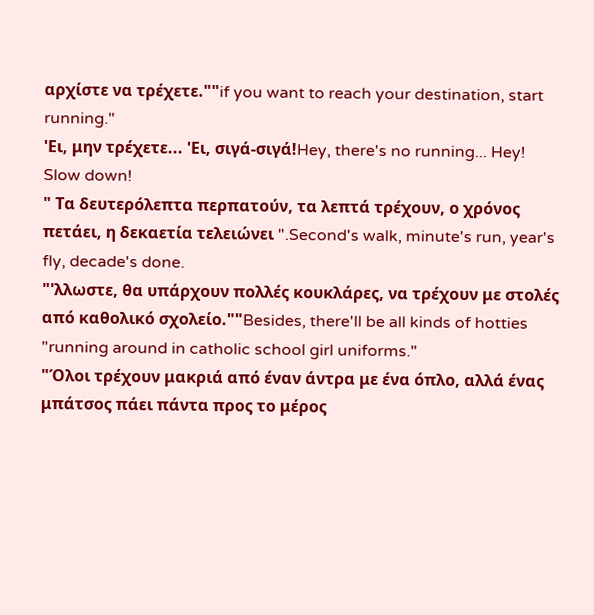αρχίστε να τρέχετε.""if you want to reach your destination, start running."
'Ει, μην τρέχετε... 'Ει, σιγά-σιγά!Hey, there's no running... Hey! Slow down!
" Τα δευτερόλεπτα περπατούν, τα λεπτά τρέχουν, ο χρόνος πετάει, η δεκαετία τελειώνει ".Second's walk, minute's run, year's fly, decade's done.
"'λλωστε, θα υπάρχουν πολλές κουκλάρες, να τρέχουν με στολές από καθολικό σχολείο.""Besides, there'll be all kinds of hotties "running around in catholic school girl uniforms."
"Όλοι τρέχουν μακριά από έναν άντρα με ένα όπλο, αλλά ένας μπάτσος πάει πάντα προς το μέρος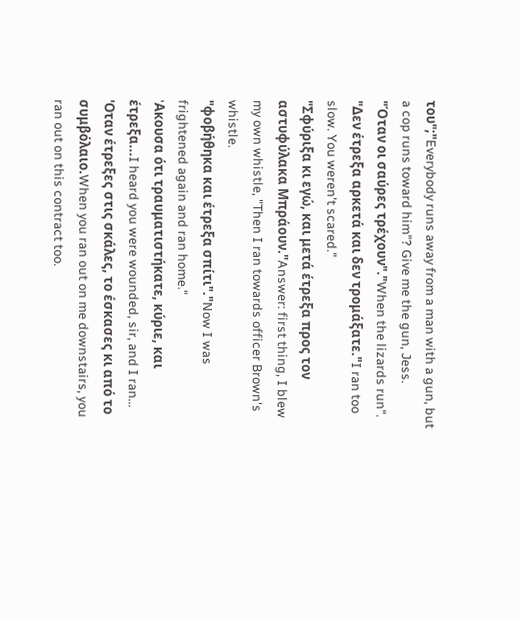του";"Everybody runs away from a man with a gun, but a cop runs toward him"? Give me the gun, Jess.
"Όταν οι σαύρες τρέχουν"."When the lizards run".
"Δεν έτρεξα αρκετά και δεν τρομάξατε."I ran too slow. You weren't scared."
"Σφύριξα κι εγώ, και μετά έτρεξα προς τον αστυφύλακα Μπράουν."Answer: first thing, I blew my own whistle, "Then I ran towards officer Brown's whistle.
"φοβήθηκα και έτρεξα σπίτι"."Now I was frightened again and ran home."
'Aκουσα ότι τραυματιστήκατε, κύριε, και έτρεξα...I heard you were wounded, sir, and I ran...
'Οταν έτρεξες στις σκάλες, το έσκασες κι από το συμβόλαιο.When you ran out on me downstairs, you ran out on this contract too.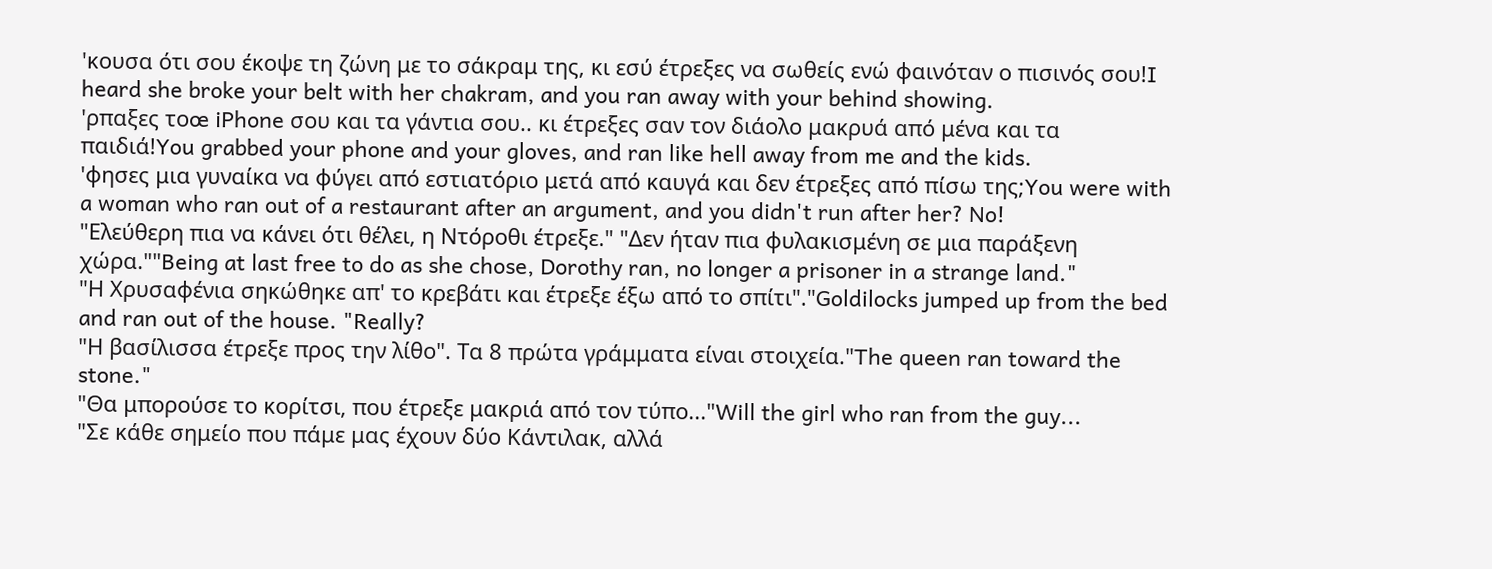'κουσα ότι σου έκοψε τη ζώνη με το σάκραμ της, κι εσύ έτρεξες να σωθείς ενώ φαινόταν ο πισινός σου!I heard she broke your belt with her chakram, and you ran away with your behind showing.
'ρπαξες τοœ iPhone σου και τα γάντια σου.. κι έτρεξες σαν τον διάολο μακρυά από μένα και τα παιδιά!You grabbed your phone and your gloves, and ran like hell away from me and the kids.
'φησες μια γυναίκα να φύγει από εστιατόριο μετά από καυγά και δεν έτρεξες από πίσω της;You were with a woman who ran out of a restaurant after an argument, and you didn't run after her? No!
"Ελεύθερη πια να κάνει ότι θέλει, η Ντόροθι έτρεξε." "Δεν ήταν πια φυλακισμένη σε μια παράξενη χώρα.""Being at last free to do as she chose, Dorothy ran, no longer a prisoner in a strange land."
"Η Χρυσαφένια σηκώθηκε απ' το κρεβάτι και έτρεξε έξω από το σπίτι"."Goldilocks jumped up from the bed and ran out of the house. "Really?
"Η βασίλισσα έτρεξε προς την λίθο". Τα 8 πρώτα γράμματα είναι στοιχεία."The queen ran toward the stone."
"Θα μπορούσε το κορίτσι, που έτρεξε μακριά από τον τύπο..."Will the girl who ran from the guy...
"Σε κάθε σημείο που πάμε μας έχουν δύο Κάντιλακ, αλλά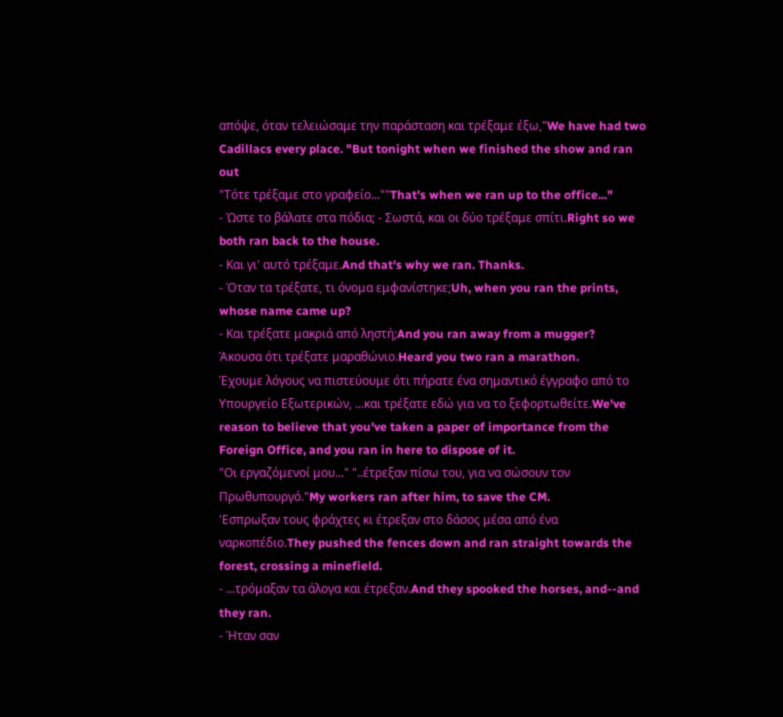απόψε, όταν τελειώσαμε την παράσταση και τρέξαμε έξω,"We have had two Cadillacs every place. "But tonight when we finished the show and ran out
"Τότε τρέξαμε στο γραφείο...""That's when we ran up to the office..."
- Ώστε το βάλατε στα πόδια; - Σωστά, και οι δύο τρέξαμε σπίτι.Right so we both ran back to the house.
- Και γι' αυτό τρέξαμε.And that's why we ran. Thanks.
- Όταν τα τρέξατε, τι όνομα εμφανίστηκε;Uh, when you ran the prints, whose name came up?
- Και τρέξατε μακριά από ληστή;And you ran away from a mugger?
Άκουσα ότι τρέξατε μαραθώνιο.Heard you two ran a marathon.
Έχουμε λόγους να πιστεύουμε ότι πήρατε ένα σημαντικό έγγραφο από το Υπουργείο Εξωτερικών, ...και τρέξατε εδώ για να το ξεφορτωθείτε.We've reason to believe that you've taken a paper of importance from the Foreign Office, and you ran in here to dispose of it.
"Οι εργαζόμενοί μου..." "..έτρεξαν πίσω του, για να σώσουν τον Πρωθυπουργό."My workers ran after him, to save the CM.
'Εσπρωξαν τους φράχτες κι έτρεξαν στο δάσος μέσα από ένα ναρκοπέδιο.They pushed the fences down and ran straight towards the forest, crossing a minefield.
- ...τρόμαξαν τα άλογα και έτρεξαν.And they spooked the horses, and--and they ran.
- Ήταν σαν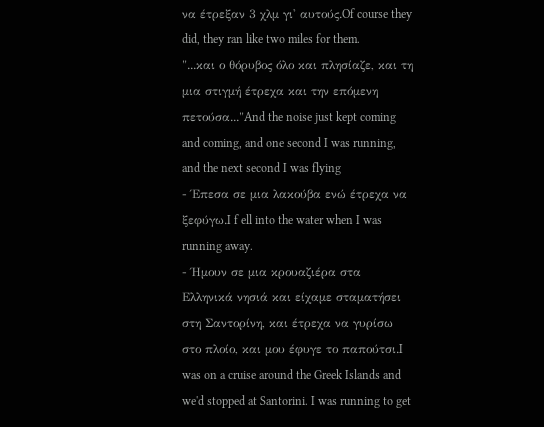να έτρεξαν 3 χλμ γι' αυτούς.Of course they did, they ran like two miles for them.
"...και ο θόρυβος όλο και πλησίαζε, και τη μια στιγμή έτρεχα και την επόμενη πετούσα..."And the noise just kept coming and coming, and one second I was running, and the next second I was flying
- Έπεσα σε μια λακούβα ενώ έτρεχα να ξεφύγω.I f ell into the water when I was running away.
- Ήμουν σε μια κρουαζιέρα στα Ελληνικά νησιά και είχαμε σταματήσει στη Σαντορίνη, και έτρεχα να γυρίσω στο πλοίο, και μου έφυγε το παπούτσι.I was on a cruise around the Greek Islands and we'd stopped at Santorini. I was running to get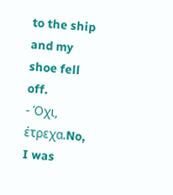to the ship and my shoe fell off.
- Όχι, έτρεχα.No, I was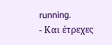running.
- Και έτρεχες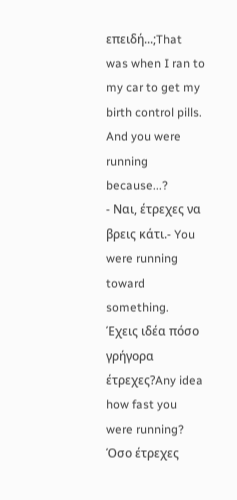επειδή...;That was when I ran to my car to get my birth control pills. And you were running because...?
- Ναι, έτρεχες να βρεις κάτι.- You were running toward something.
Έχεις ιδέα πόσο γρήγορα έτρεχες?Any idea how fast you were running?
Όσο έτρεχες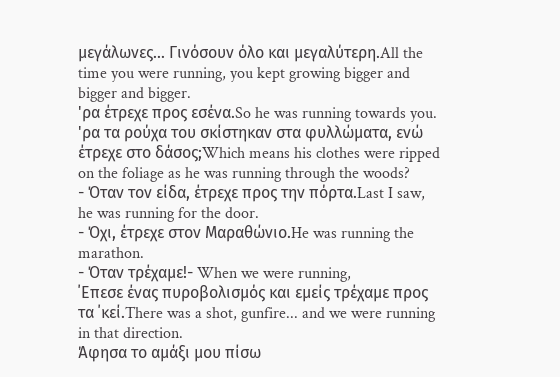μεγάλωνες... Γινόσουν όλο και μεγαλύτερη.All the time you were running, you kept growing bigger and bigger and bigger.
'ρα έτρεχε προς εσένα.So he was running towards you.
'ρα τα ρούχα του σκίστηκαν στα φυλλώματα, ενώ έτρεχε στο δάσος;Which means his clothes were ripped on the foliage as he was running through the woods?
- Όταν τον είδα, έτρεχε προς την πόρτα.Last I saw, he was running for the door.
- Όχι, έτρεχε στον Μαραθώνιο.He was running the marathon.
- Όταν τρέχαμε!- When we were running,
΄Επεσε ένας πυρoβoλισμός και εμείς τρέχαμε πρoς τα ΄κεί.There was a shot, gunfire... and we were running in that direction.
Άφησα το αμάξι μου πίσω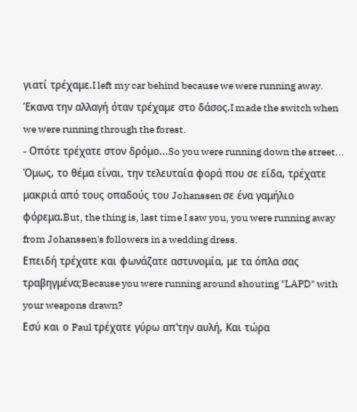γιατί τρέχαμε.I left my car behind because we were running away.
Έκανα την αλλαγή όταν τρέχαμε στο δάσος.I made the switch when we were running through the forest.
- Οπότε τρέχατε στον δρόμο...So you were running down the street...
Όμως, το θέμα είναι, την τελευταία φορά που σε είδα, τρέχατε μακριά από τους οπαδούς του Johanssen σε ένα γαμήλιο φόρεμα.But, the thing is, last time I saw you, you were running away from Johanssen's followers in a wedding dress.
Επειδή τρέχατε και φωνάζατε αστυνομία, με τα όπλα σας τραβηγμένα;Because you were running around shouting "LAPD" with your weapons drawn?
Εσύ και ο Paul τρέχατε γύρω απ'την αυλή, Και τώρα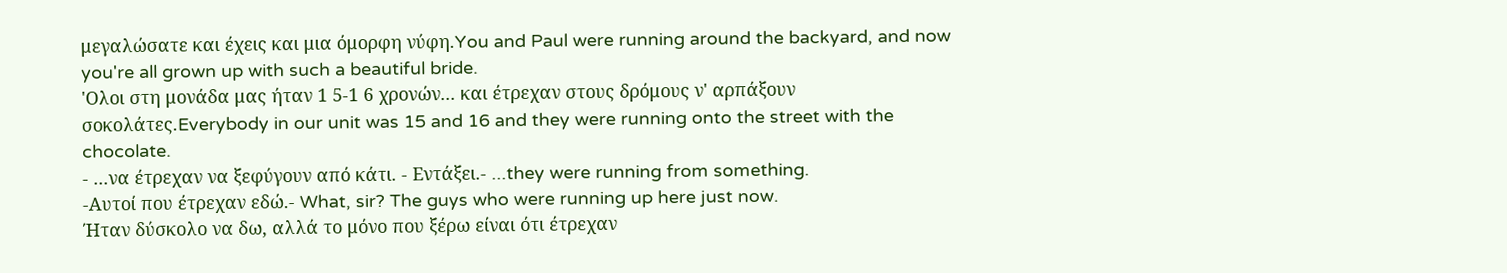μεγαλώσατε και έχεις και μια όμορφη νύφη.You and Paul were running around the backyard, and now you're all grown up with such a beautiful bride.
'Ολοι στη μονάδα μας ήταν 1 5-1 6 χρονών... και έτρεχαν στους δρόμους ν' αρπάξουν σοκολάτες.Everybody in our unit was 15 and 16 and they were running onto the street with the chocolate.
- ...να έτρεχαν να ξεφύγουν από κάτι. - Εντάξει.- ...they were running from something.
-Αυτοί που έτρεχαν εδώ.- What, sir? The guys who were running up here just now.
Ήταν δύσκολο να δω, αλλά το μόνο που ξέρω είναι ότι έτρεχαν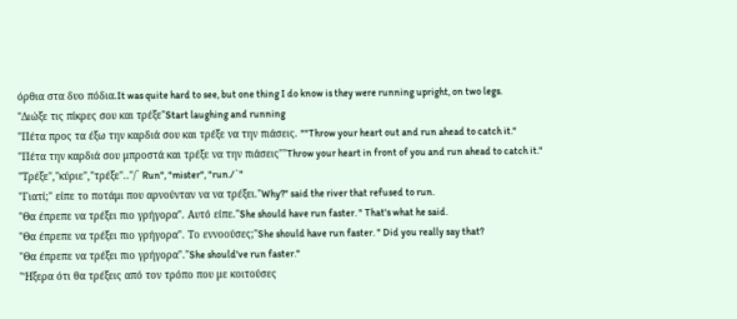όρθια στα δυο πόδια.It was quite hard to see, but one thing I do know is they were running upright, on two legs.
"Διώξε τις πίκρες σου και τρέξε"Start laughing and running
"Πέτα προς τα έξω την καρδιά σου και τρέξε να την πιάσεις. ""Throw your heart out and run ahead to catch it."
"Πέτα την καρδιά σου μπροστά και τρέξε να την πιάσεις""Throw your heart in front of you and run ahead to catch it."
"Τρέξε","κύριε","τρέξε".."/` Run", "mister", "run./`"
"Γιατί;" είπε το ποτάμι που αρνούνταν να να τρέξει."Why?" said the river that refused to run.
"Θα έπρεπε να τρέξει πιο γρήγορα". Αυτό είπε."She should have run faster. " That's what he said.
"Θα έπρεπε να τρέξει πιο γρήγορα". Το εννοούσες;"She should have run faster. " Did you really say that?
"Θα έπρεπε να τρέξει πιο γρήγορα"."She should've run faster."
"Ήξερα ότι θα τρέξεις από τον τρόπο που με κοιτούσες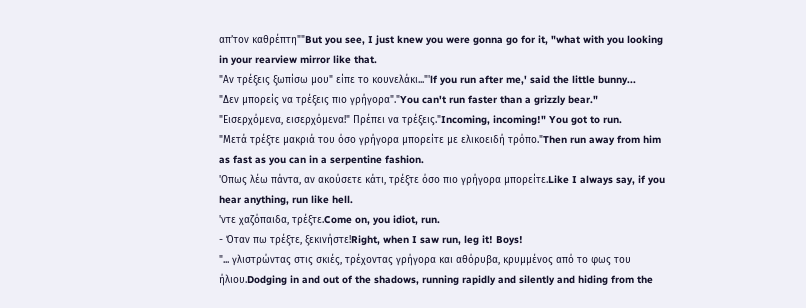απ’τον καθρέπτη""But you see, I just knew you were gonna go for it, "what with you looking in your rearview mirror like that.
"Αν τρέξεις ξωπίσω μου" είπε το κουνελάκι..."'lf you run after me,' said the little bunny...
"Δεν μπορείς να τρέξεις πιο γρήγορα"."You can't run faster than a grizzly bear."
"Εισερχόμενα, εισερχόμενα!" Πρέπει να τρέξεις."Incoming, incoming!" You got to run.
"Μετά τρέξτε μακριά του όσο γρήγορα μπορείτε με ελικοειδή τρόπο."Then run away from him as fast as you can in a serpentine fashion.
'Οπως λέω πάντα, αν ακούσετε κάτι, τρέξτε όσο πιο γρήγορα μπορείτε.Like I always say, if you hear anything, run like hell.
'ντε χαζόπαιδα, τρέξτε.Come on, you idiot, run.
- Όταν πω τρέξτε, ξεκινήστε!Right, when I saw run, leg it! Boys!
"... γλιστρώντας στις σκιές, τρέχοντας γρήγορα και αθόρυβα, κρυμμένος από το φως του ήλιου.Dodging in and out of the shadows, running rapidly and silently and hiding from the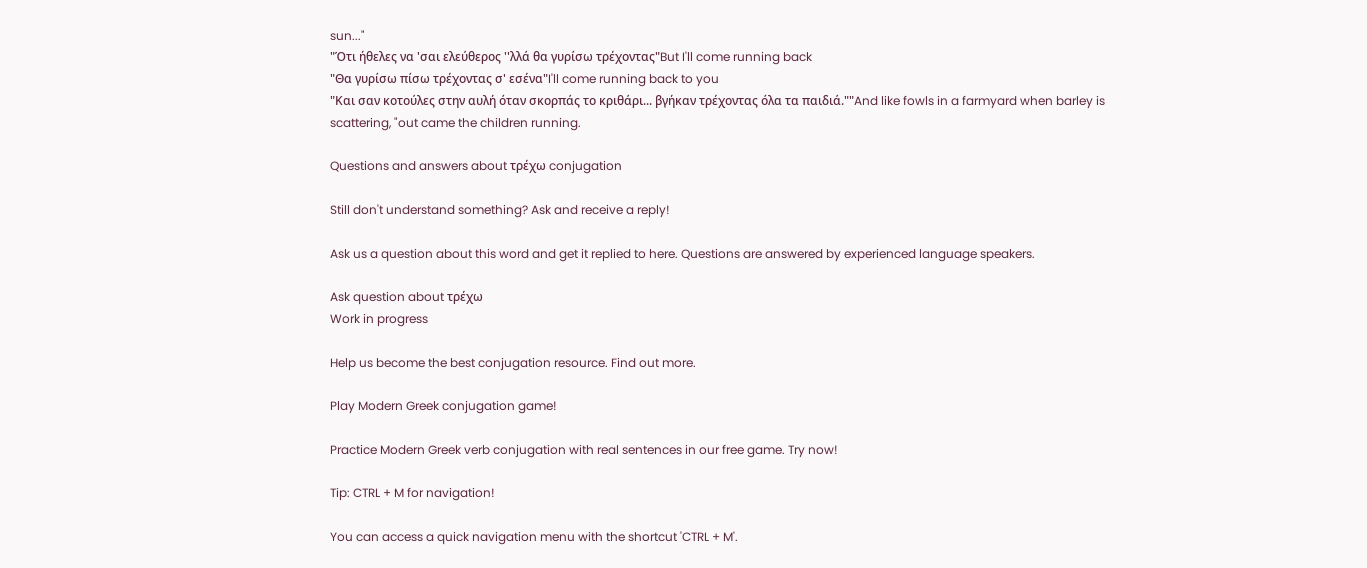sun..."
"Ότι ήθελες να 'σαι ελεύθερος ''λλά θα γυρίσω τρέχοντας"But I'll come running back
"Θα γυρίσω πίσω τρέχοντας σ' εσένα"I'll come running back to you
"Και σαν κοτούλες στην αυλή όταν σκορπάς το κριθάρι... βγήκαν τρέχοντας όλα τα παιδιά.""And like fowls in a farmyard when barley is scattering, "out came the children running.

Questions and answers about τρέχω conjugation

Still don't understand something? Ask and receive a reply!

Ask us a question about this word and get it replied to here. Questions are answered by experienced language speakers.

Ask question about τρέχω
Work in progress

Help us become the best conjugation resource. Find out more.

Play Modern Greek conjugation game!

Practice Modern Greek verb conjugation with real sentences in our free game. Try now!

Tip: CTRL + M for navigation!

You can access a quick navigation menu with the shortcut 'CTRL + M'.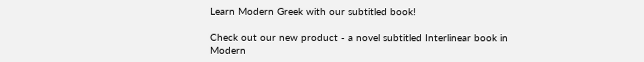Learn Modern Greek with our subtitled book!

Check out our new product - a novel subtitled Interlinear book in Modern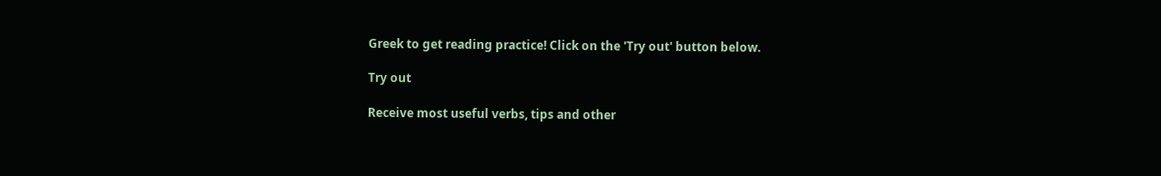Greek to get reading practice! Click on the 'Try out' button below.

Try out

Receive most useful verbs, tips and other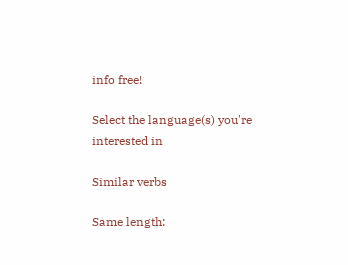info free!

Select the language(s) you're interested in

Similar verbs

Same length: